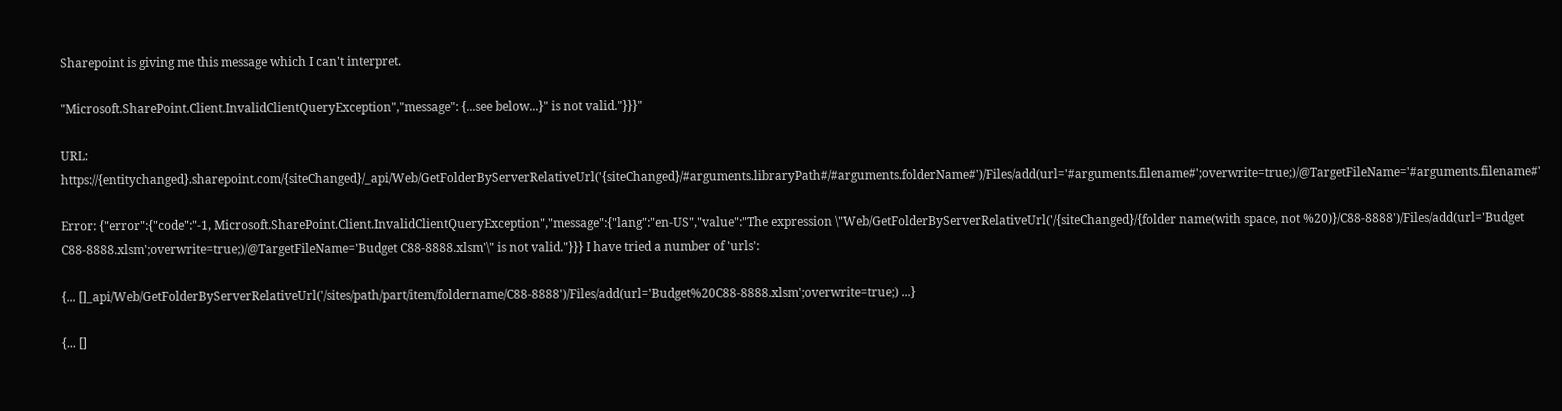Sharepoint is giving me this message which I can't interpret.

"Microsoft.SharePoint.Client.InvalidClientQueryException","message": {...see below...}" is not valid."}}}"

URL: https://{entitychanged}.sharepoint.com/{siteChanged}/_api/Web/GetFolderByServerRelativeUrl('{siteChanged}/#arguments.libraryPath#/#arguments.folderName#')/Files/add(url='#arguments.filename#';overwrite=true;)/@TargetFileName='#arguments.filename#'

Error: {"error":{"code":"-1, Microsoft.SharePoint.Client.InvalidClientQueryException","message":{"lang":"en-US","value":"The expression \"Web/GetFolderByServerRelativeUrl('/{siteChanged}/{folder name(with space, not %20)}/C88-8888')/Files/add(url='Budget C88-8888.xlsm';overwrite=true;)/@TargetFileName='Budget C88-8888.xlsm'\" is not valid."}}} I have tried a number of 'urls':

{... []_api/Web/GetFolderByServerRelativeUrl('/sites/path/part/item/foldername/C88-8888')/Files/add(url='Budget%20C88-8888.xlsm';overwrite=true;) ...}

{... []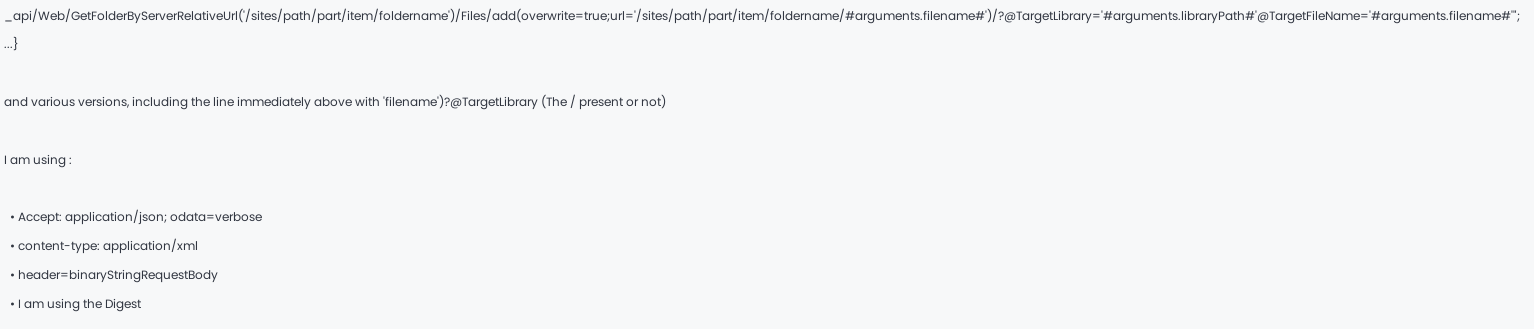_api/Web/GetFolderByServerRelativeUrl('/sites/path/part/item/foldername')/Files/add(overwrite=true;url='/sites/path/part/item/foldername/#arguments.filename#')/?@TargetLibrary='#arguments.libraryPath#'@TargetFileName='#arguments.filename#'"; ...}

and various versions, including the line immediately above with 'filename')?@TargetLibrary (The / present or not)

I am using :

  • Accept: application/json; odata=verbose
  • content-type: application/xml
  • header=binaryStringRequestBody
  • I am using the Digest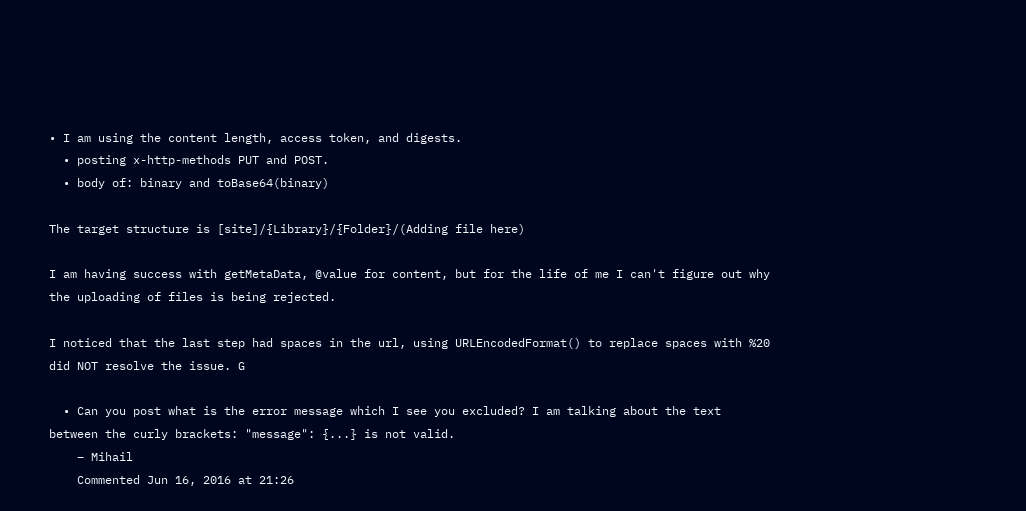• I am using the content length, access token, and digests.
  • posting x-http-methods PUT and POST.
  • body of: binary and toBase64(binary)

The target structure is [site]/{Library}/{Folder}/(Adding file here)

I am having success with getMetaData, @value for content, but for the life of me I can't figure out why the uploading of files is being rejected.

I noticed that the last step had spaces in the url, using URLEncodedFormat() to replace spaces with %20 did NOT resolve the issue. G

  • Can you post what is the error message which I see you excluded? I am talking about the text between the curly brackets: "message": {...} is not valid.
    – Mihail
    Commented Jun 16, 2016 at 21:26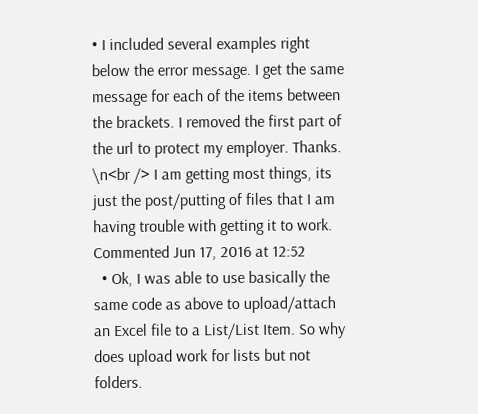• I included several examples right below the error message. I get the same message for each of the items between the brackets. I removed the first part of the url to protect my employer. Thanks. \n<br /> I am getting most things, its just the post/putting of files that I am having trouble with getting it to work. Commented Jun 17, 2016 at 12:52
  • Ok, I was able to use basically the same code as above to upload/attach an Excel file to a List/List Item. So why does upload work for lists but not folders.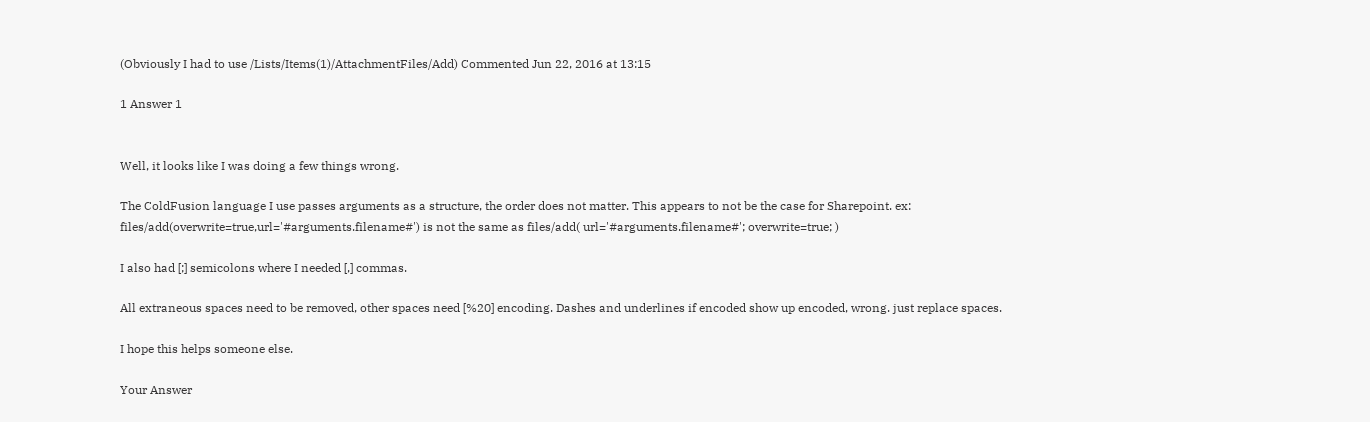(Obviously I had to use /Lists/Items(1)/AttachmentFiles/Add) Commented Jun 22, 2016 at 13:15

1 Answer 1


Well, it looks like I was doing a few things wrong.

The ColdFusion language I use passes arguments as a structure, the order does not matter. This appears to not be the case for Sharepoint. ex: files/add(overwrite=true,url='#arguments.filename#') is not the same as files/add( url='#arguments.filename#'; overwrite=true; )

I also had [;] semicolons where I needed [,] commas.

All extraneous spaces need to be removed, other spaces need [%20] encoding. Dashes and underlines if encoded show up encoded, wrong. just replace spaces.

I hope this helps someone else.

Your Answer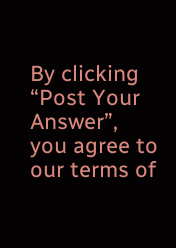By clicking “Post Your Answer”, you agree to our terms of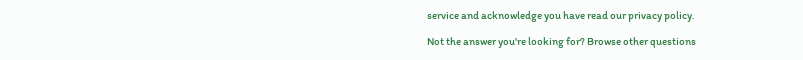service and acknowledge you have read our privacy policy.

Not the answer you're looking for? Browse other questions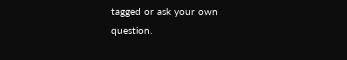tagged or ask your own question.